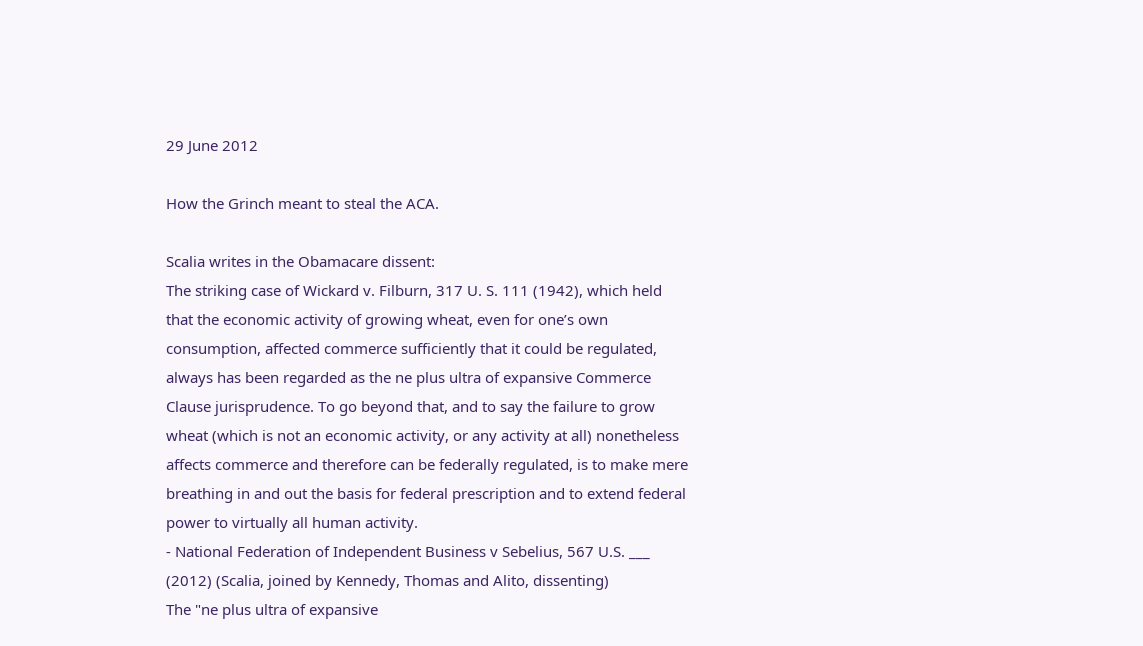29 June 2012

How the Grinch meant to steal the ACA.

Scalia writes in the Obamacare dissent:
The striking case of Wickard v. Filburn, 317 U. S. 111 (1942), which held that the economic activity of growing wheat, even for one’s own consumption, affected commerce sufficiently that it could be regulated, always has been regarded as the ne plus ultra of expansive Commerce Clause jurisprudence. To go beyond that, and to say the failure to grow wheat (which is not an economic activity, or any activity at all) nonetheless affects commerce and therefore can be federally regulated, is to make mere breathing in and out the basis for federal prescription and to extend federal power to virtually all human activity.
- National Federation of Independent Business v Sebelius, 567 U.S. ___ (2012) (Scalia, joined by Kennedy, Thomas and Alito, dissenting)
The "ne plus ultra of expansive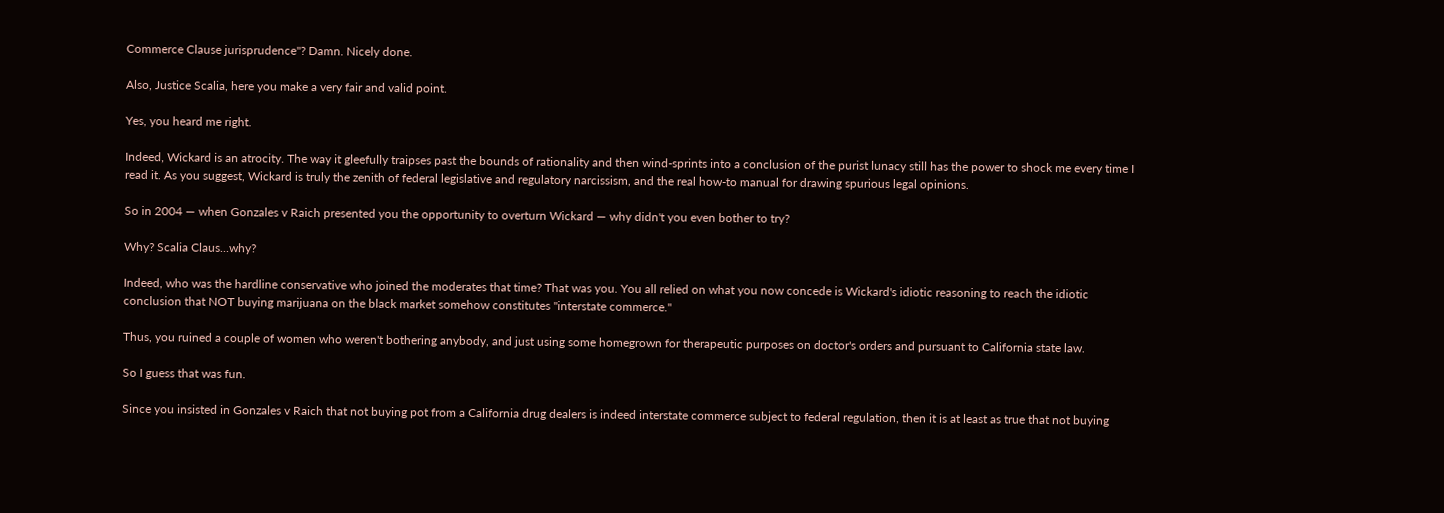Commerce Clause jurisprudence"? Damn. Nicely done.

Also, Justice Scalia, here you make a very fair and valid point.

Yes, you heard me right.

Indeed, Wickard is an atrocity. The way it gleefully traipses past the bounds of rationality and then wind-sprints into a conclusion of the purist lunacy still has the power to shock me every time I read it. As you suggest, Wickard is truly the zenith of federal legislative and regulatory narcissism, and the real how-to manual for drawing spurious legal opinions.

So in 2004 — when Gonzales v Raich presented you the opportunity to overturn Wickard — why didn't you even bother to try?

Why? Scalia Claus...why?

Indeed, who was the hardline conservative who joined the moderates that time? That was you. You all relied on what you now concede is Wickard's idiotic reasoning to reach the idiotic conclusion that NOT buying marijuana on the black market somehow constitutes "interstate commerce."

Thus, you ruined a couple of women who weren't bothering anybody, and just using some homegrown for therapeutic purposes on doctor's orders and pursuant to California state law.

So I guess that was fun.

Since you insisted in Gonzales v Raich that not buying pot from a California drug dealers is indeed interstate commerce subject to federal regulation, then it is at least as true that not buying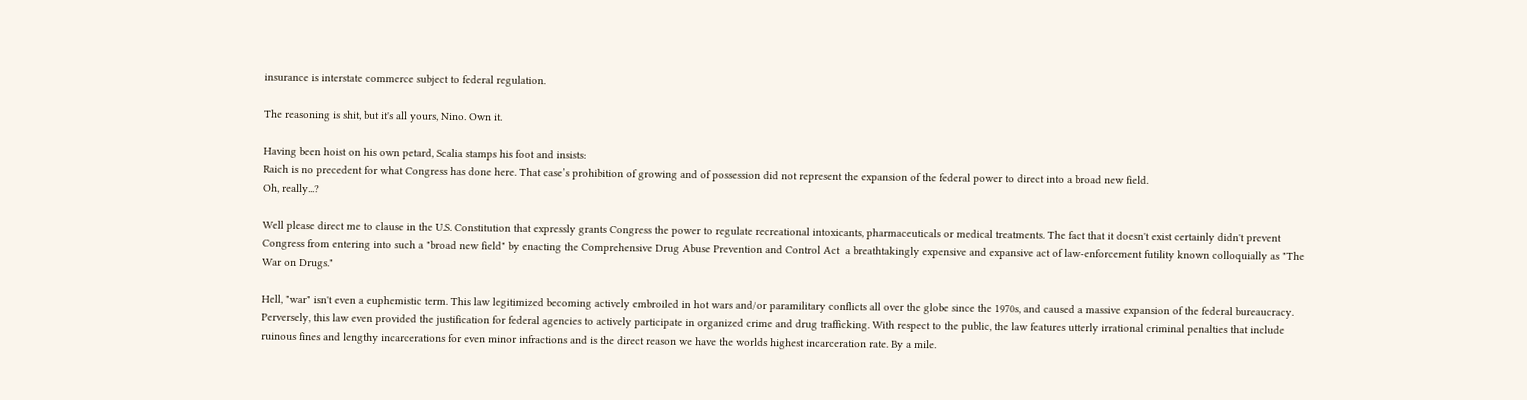insurance is interstate commerce subject to federal regulation.

The reasoning is shit, but it's all yours, Nino. Own it.

Having been hoist on his own petard, Scalia stamps his foot and insists:
Raich is no precedent for what Congress has done here. That case’s prohibition of growing and of possession did not represent the expansion of the federal power to direct into a broad new field.
Oh, really...?

Well please direct me to clause in the U.S. Constitution that expressly grants Congress the power to regulate recreational intoxicants, pharmaceuticals or medical treatments. The fact that it doesn't exist certainly didn't prevent Congress from entering into such a "broad new field" by enacting the Comprehensive Drug Abuse Prevention and Control Act  a breathtakingly expensive and expansive act of law-enforcement futility known colloquially as "The War on Drugs."

Hell, "war" isn't even a euphemistic term. This law legitimized becoming actively embroiled in hot wars and/or paramilitary conflicts all over the globe since the 1970s, and caused a massive expansion of the federal bureaucracy. Perversely, this law even provided the justification for federal agencies to actively participate in organized crime and drug trafficking. With respect to the public, the law features utterly irrational criminal penalties that include ruinous fines and lengthy incarcerations for even minor infractions and is the direct reason we have the worlds highest incarceration rate. By a mile.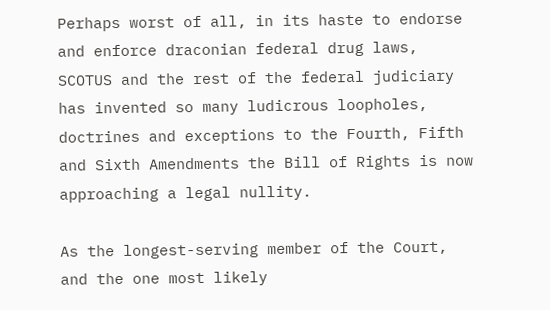Perhaps worst of all, in its haste to endorse and enforce draconian federal drug laws, SCOTUS and the rest of the federal judiciary has invented so many ludicrous loopholes, doctrines and exceptions to the Fourth, Fifth and Sixth Amendments the Bill of Rights is now approaching a legal nullity.

As the longest-serving member of the Court, and the one most likely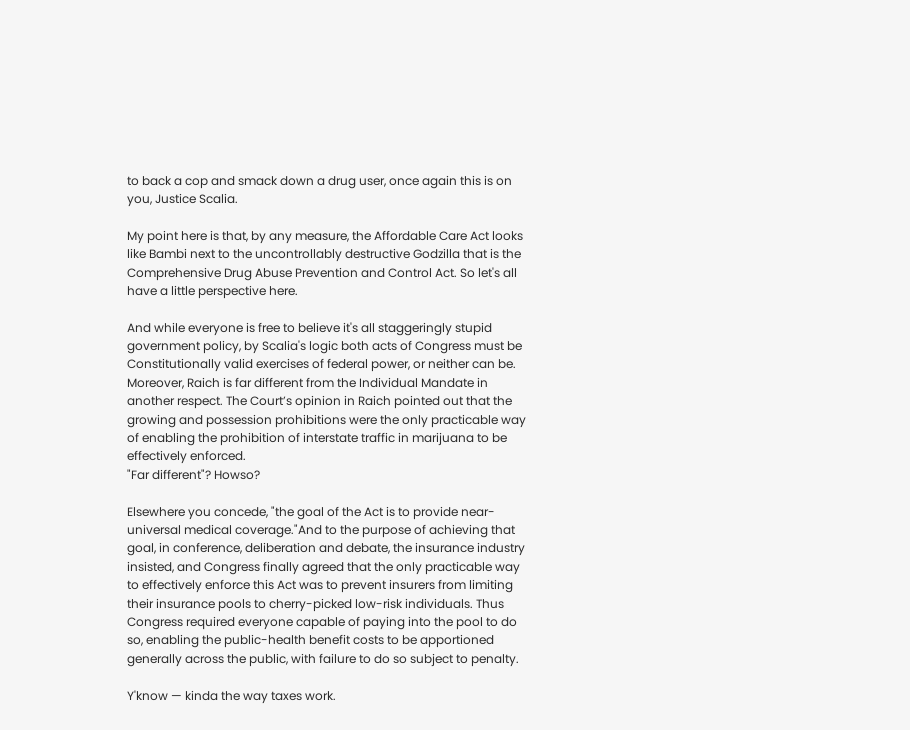to back a cop and smack down a drug user, once again this is on you, Justice Scalia.

My point here is that, by any measure, the Affordable Care Act looks like Bambi next to the uncontrollably destructive Godzilla that is the Comprehensive Drug Abuse Prevention and Control Act. So let's all have a little perspective here.

And while everyone is free to believe it's all staggeringly stupid government policy, by Scalia's logic both acts of Congress must be Constitutionally valid exercises of federal power, or neither can be.
Moreover, Raich is far different from the Individual Mandate in another respect. The Court’s opinion in Raich pointed out that the growing and possession prohibitions were the only practicable way of enabling the prohibition of interstate traffic in marijuana to be effectively enforced.
"Far different"? Howso?

Elsewhere you concede, "the goal of the Act is to provide near-universal medical coverage."And to the purpose of achieving that goal, in conference, deliberation and debate, the insurance industry insisted, and Congress finally agreed that the only practicable way to effectively enforce this Act was to prevent insurers from limiting their insurance pools to cherry-picked low-risk individuals. Thus Congress required everyone capable of paying into the pool to do so, enabling the public-health benefit costs to be apportioned generally across the public, with failure to do so subject to penalty.

Y'know — kinda the way taxes work.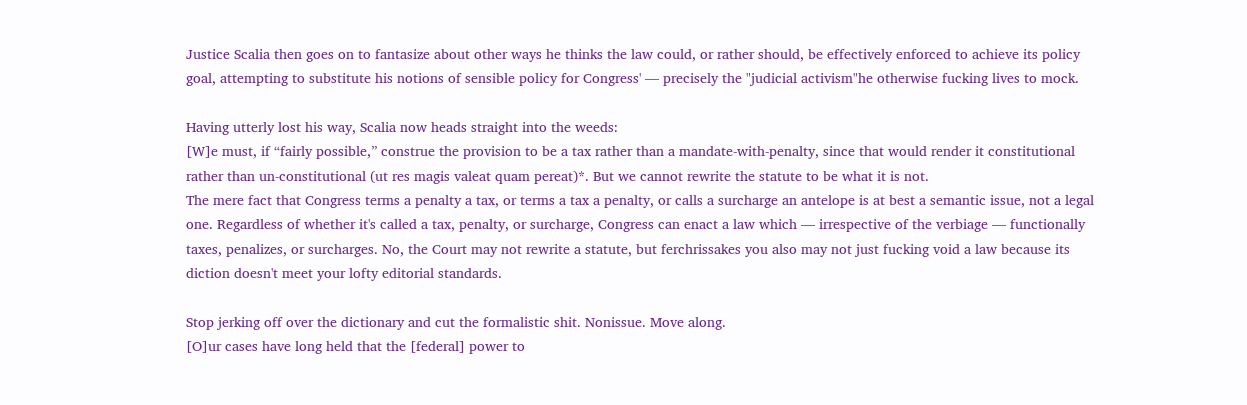Justice Scalia then goes on to fantasize about other ways he thinks the law could, or rather should, be effectively enforced to achieve its policy goal, attempting to substitute his notions of sensible policy for Congress' — precisely the "judicial activism"he otherwise fucking lives to mock.

Having utterly lost his way, Scalia now heads straight into the weeds:
[W]e must, if “fairly possible,” construe the provision to be a tax rather than a mandate-with-penalty, since that would render it constitutional rather than un-constitutional (ut res magis valeat quam pereat)*. But we cannot rewrite the statute to be what it is not.
The mere fact that Congress terms a penalty a tax, or terms a tax a penalty, or calls a surcharge an antelope is at best a semantic issue, not a legal one. Regardless of whether it's called a tax, penalty, or surcharge, Congress can enact a law which — irrespective of the verbiage — functionally taxes, penalizes, or surcharges. No, the Court may not rewrite a statute, but ferchrissakes you also may not just fucking void a law because its diction doesn't meet your lofty editorial standards.

Stop jerking off over the dictionary and cut the formalistic shit. Nonissue. Move along.
[O]ur cases have long held that the [federal] power to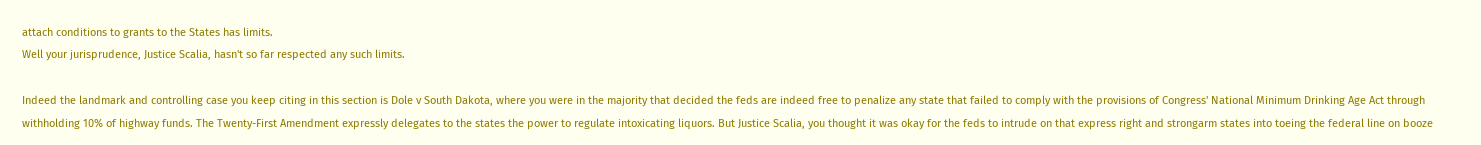attach conditions to grants to the States has limits.
Well your jurisprudence, Justice Scalia, hasn't so far respected any such limits.

Indeed the landmark and controlling case you keep citing in this section is Dole v South Dakota, where you were in the majority that decided the feds are indeed free to penalize any state that failed to comply with the provisions of Congress' National Minimum Drinking Age Act through withholding 10% of highway funds. The Twenty-First Amendment expressly delegates to the states the power to regulate intoxicating liquors. But Justice Scalia, you thought it was okay for the feds to intrude on that express right and strongarm states into toeing the federal line on booze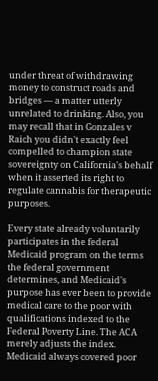under threat of withdrawing money to construct roads and bridges — a matter utterly unrelated to drinking. Also, you may recall that in Gonzales v Raich you didn't exactly feel compelled to champion state sovereignty on California's behalf when it asserted its right to regulate cannabis for therapeutic purposes.

Every state already voluntarily participates in the federal Medicaid program on the terms the federal government determines, and Medicaid's purpose has ever been to provide medical care to the poor with qualifications indexed to the Federal Poverty Line. The ACA merely adjusts the index. Medicaid always covered poor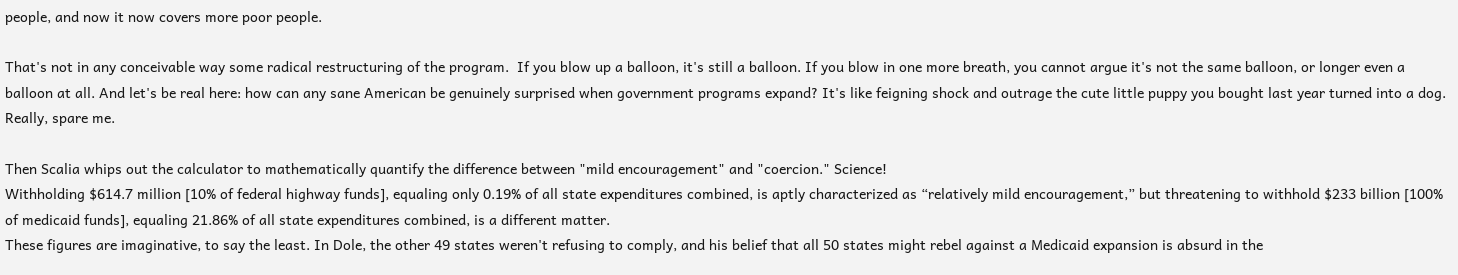people, and now it now covers more poor people.

That's not in any conceivable way some radical restructuring of the program.  If you blow up a balloon, it's still a balloon. If you blow in one more breath, you cannot argue it's not the same balloon, or longer even a balloon at all. And let's be real here: how can any sane American be genuinely surprised when government programs expand? It's like feigning shock and outrage the cute little puppy you bought last year turned into a dog. Really, spare me.

Then Scalia whips out the calculator to mathematically quantify the difference between "mild encouragement" and "coercion." Science!
Withholding $614.7 million [10% of federal highway funds], equaling only 0.19% of all state expenditures combined, is aptly characterized as “relatively mild encouragement,” but threatening to withhold $233 billion [100% of medicaid funds], equaling 21.86% of all state expenditures combined, is a different matter.
These figures are imaginative, to say the least. In Dole, the other 49 states weren't refusing to comply, and his belief that all 50 states might rebel against a Medicaid expansion is absurd in the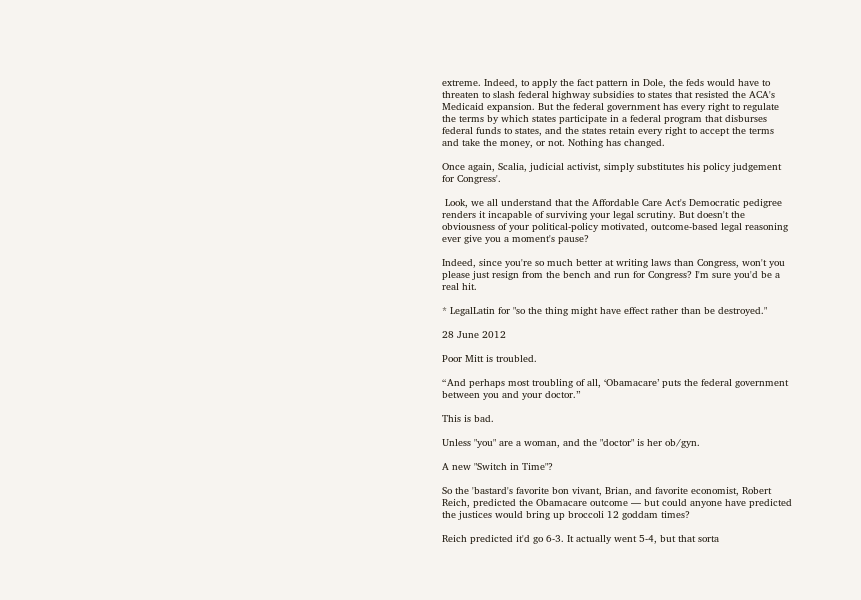extreme. Indeed, to apply the fact pattern in Dole, the feds would have to threaten to slash federal highway subsidies to states that resisted the ACA's Medicaid expansion. But the federal government has every right to regulate the terms by which states participate in a federal program that disburses federal funds to states, and the states retain every right to accept the terms and take the money, or not. Nothing has changed.

Once again, Scalia, judicial activist, simply substitutes his policy judgement for Congress'.

 Look, we all understand that the Affordable Care Act's Democratic pedigree renders it incapable of surviving your legal scrutiny. But doesn't the obviousness of your political-policy motivated, outcome-based legal reasoning ever give you a moment's pause?

Indeed, since you're so much better at writing laws than Congress, won't you please just resign from the bench and run for Congress? I'm sure you'd be a real hit.

* LegalLatin for "so the thing might have effect rather than be destroyed."

28 June 2012

Poor Mitt is troubled.

“And perhaps most troubling of all, ‘Obamacare’ puts the federal government between you and your doctor.”

This is bad.

Unless "you" are a woman, and the "doctor" is her ob/gyn.

A new "Switch in Time"?

So the 'bastard's favorite bon vivant, Brian, and favorite economist, Robert Reich, predicted the Obamacare outcome — but could anyone have predicted the justices would bring up broccoli 12 goddam times?

Reich predicted it'd go 6-3. It actually went 5-4, but that sorta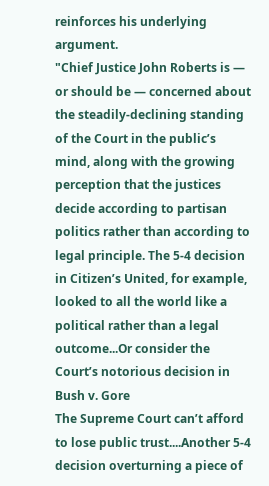reinforces his underlying argument.
"Chief Justice John Roberts is — or should be — concerned about the steadily-declining standing of the Court in the public’s mind, along with the growing perception that the justices decide according to partisan politics rather than according to legal principle. The 5-4 decision in Citizen’s United, for example, looked to all the world like a political rather than a legal outcome...Or consider the Court’s notorious decision in Bush v. Gore
The Supreme Court can’t afford to lose public trust....Another 5-4 decision overturning a piece of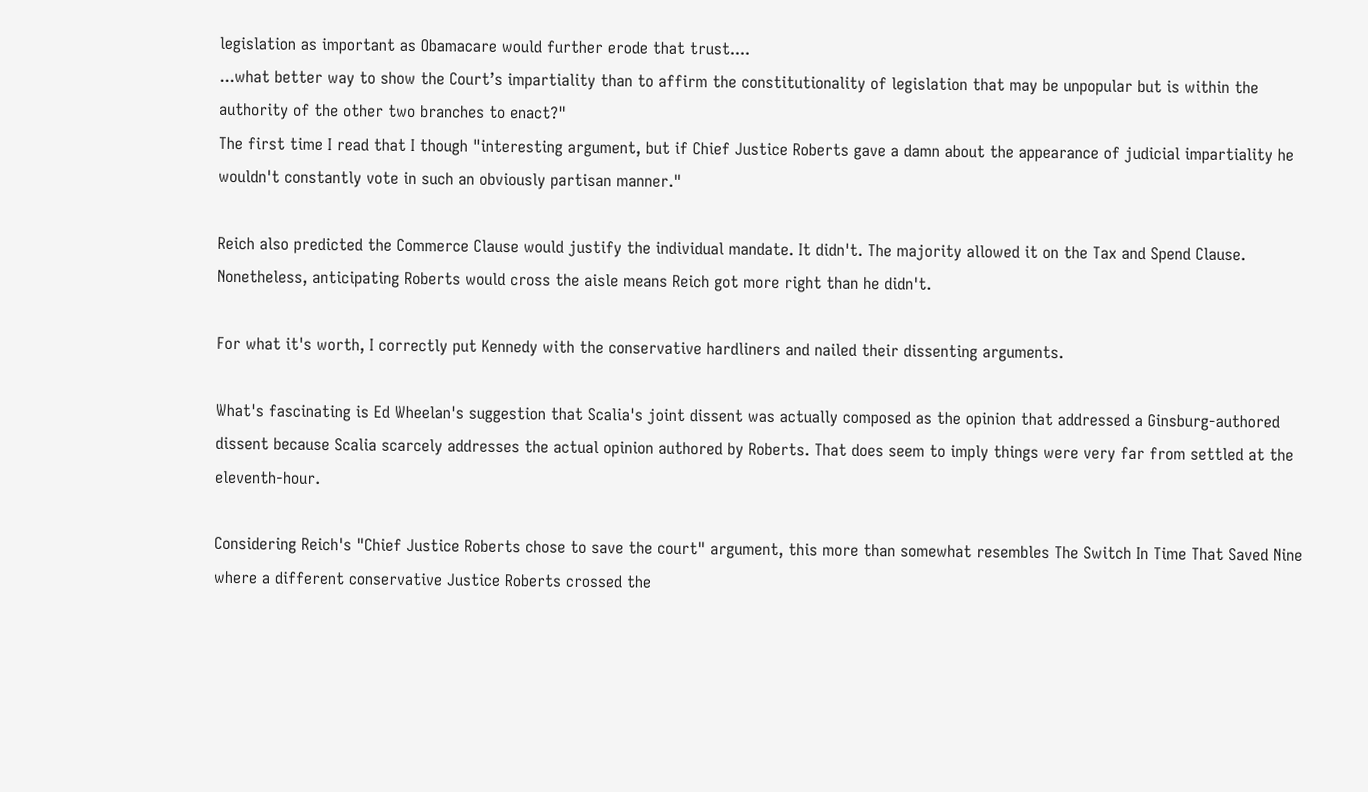legislation as important as Obamacare would further erode that trust....
...what better way to show the Court’s impartiality than to affirm the constitutionality of legislation that may be unpopular but is within the authority of the other two branches to enact?"
The first time I read that I though "interesting argument, but if Chief Justice Roberts gave a damn about the appearance of judicial impartiality he wouldn't constantly vote in such an obviously partisan manner."

Reich also predicted the Commerce Clause would justify the individual mandate. It didn't. The majority allowed it on the Tax and Spend Clause. Nonetheless, anticipating Roberts would cross the aisle means Reich got more right than he didn't.

For what it's worth, I correctly put Kennedy with the conservative hardliners and nailed their dissenting arguments.

What's fascinating is Ed Wheelan's suggestion that Scalia's joint dissent was actually composed as the opinion that addressed a Ginsburg-authored dissent because Scalia scarcely addresses the actual opinion authored by Roberts. That does seem to imply things were very far from settled at the eleventh-hour.

Considering Reich's "Chief Justice Roberts chose to save the court" argument, this more than somewhat resembles The Switch In Time That Saved Nine where a different conservative Justice Roberts crossed the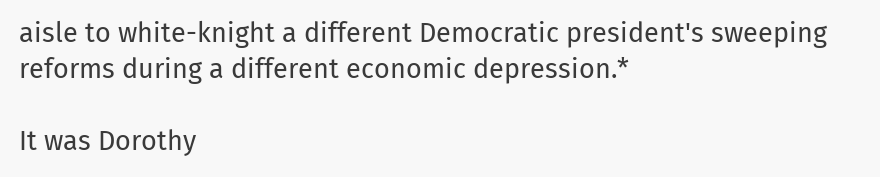aisle to white-knight a different Democratic president's sweeping reforms during a different economic depression.*

It was Dorothy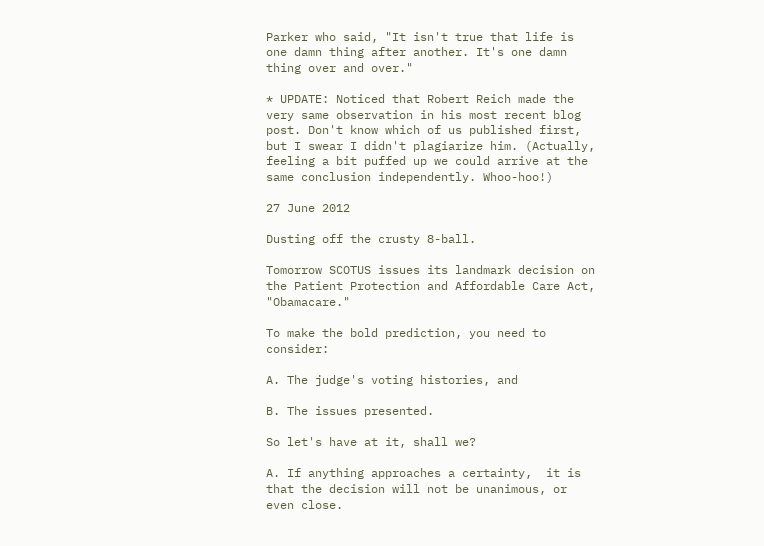Parker who said, "It isn't true that life is one damn thing after another. It's one damn thing over and over."

* UPDATE: Noticed that Robert Reich made the very same observation in his most recent blog post. Don't know which of us published first, but I swear I didn't plagiarize him. (Actually, feeling a bit puffed up we could arrive at the same conclusion independently. Whoo-hoo!)

27 June 2012

Dusting off the crusty 8-ball.

Tomorrow SCOTUS issues its landmark decision on the Patient Protection and Affordable Care Act, "Obamacare."

To make the bold prediction, you need to consider:

A. The judge's voting histories, and

B. The issues presented.

So let's have at it, shall we?

A. If anything approaches a certainty,  it is that the decision will not be unanimous, or even close.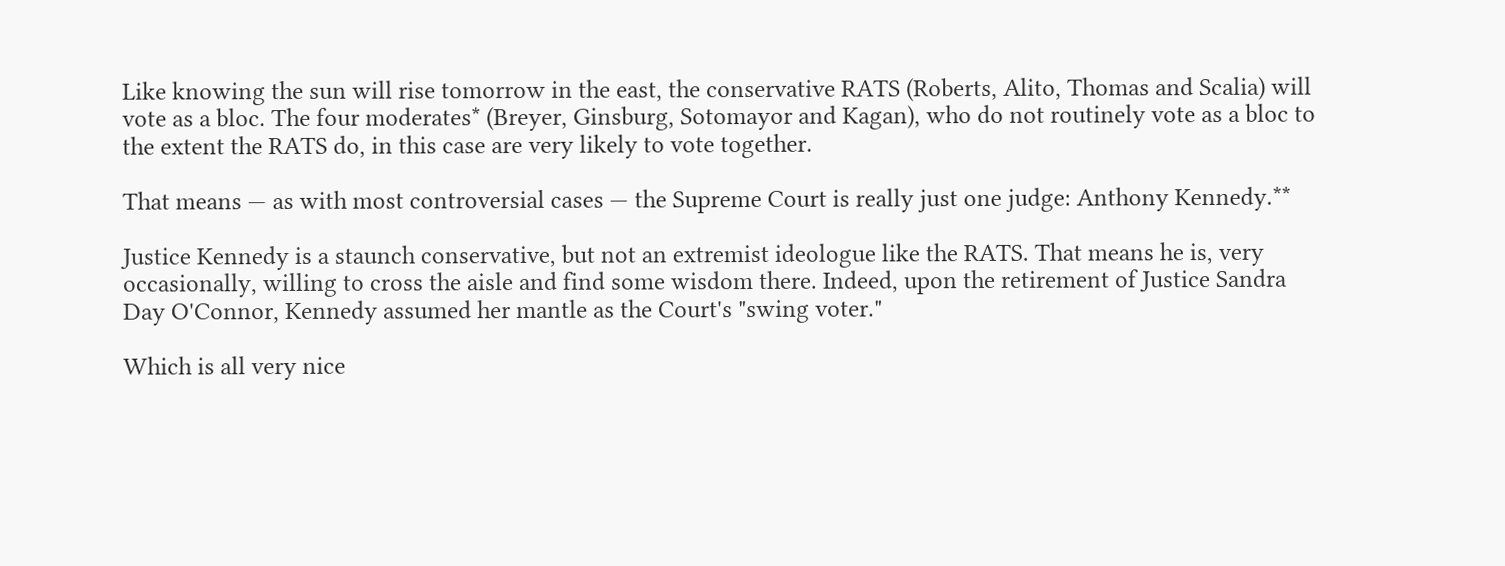Like knowing the sun will rise tomorrow in the east, the conservative RATS (Roberts, Alito, Thomas and Scalia) will vote as a bloc. The four moderates* (Breyer, Ginsburg, Sotomayor and Kagan), who do not routinely vote as a bloc to the extent the RATS do, in this case are very likely to vote together.

That means — as with most controversial cases — the Supreme Court is really just one judge: Anthony Kennedy.**

Justice Kennedy is a staunch conservative, but not an extremist ideologue like the RATS. That means he is, very occasionally, willing to cross the aisle and find some wisdom there. Indeed, upon the retirement of Justice Sandra Day O'Connor, Kennedy assumed her mantle as the Court's "swing voter."

Which is all very nice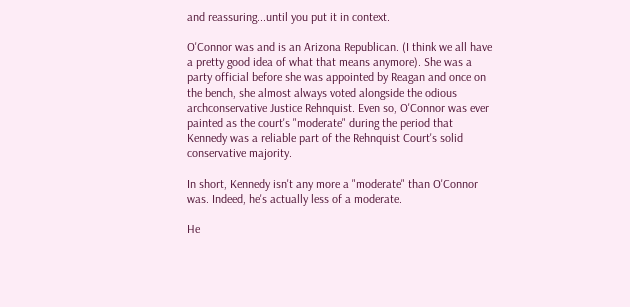and reassuring...until you put it in context.

O'Connor was and is an Arizona Republican. (I think we all have a pretty good idea of what that means anymore). She was a party official before she was appointed by Reagan and once on the bench, she almost always voted alongside the odious archconservative Justice Rehnquist. Even so, O'Connor was ever painted as the court's "moderate" during the period that Kennedy was a reliable part of the Rehnquist Court's solid conservative majority.

In short, Kennedy isn't any more a "moderate" than O'Connor was. Indeed, he's actually less of a moderate.

He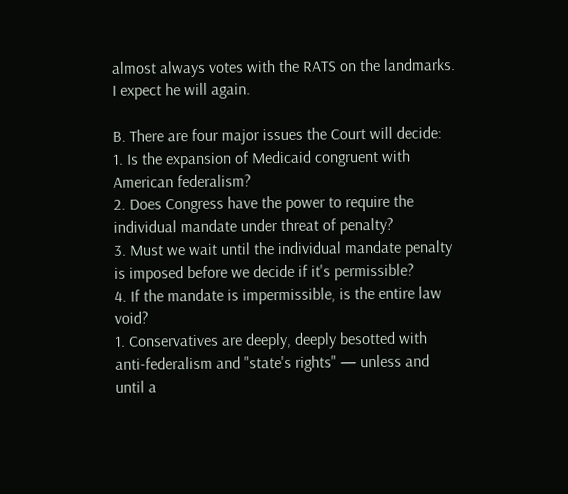almost always votes with the RATS on the landmarks. I expect he will again.

B. There are four major issues the Court will decide:
1. Is the expansion of Medicaid congruent with American federalism?
2. Does Congress have the power to require the individual mandate under threat of penalty?
3. Must we wait until the individual mandate penalty is imposed before we decide if it's permissible?
4. If the mandate is impermissible, is the entire law void?
1. Conservatives are deeply, deeply besotted with anti-federalism and "state's rights" — unless and until a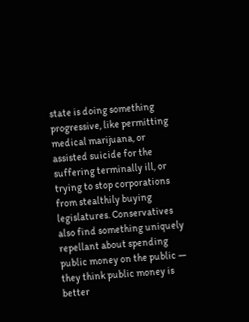state is doing something progressive, like permitting medical marijuana, or assisted suicide for the suffering terminally ill, or trying to stop corporations from stealthily buying legislatures. Conservatives also find something uniquely repellant about spending public money on the public — they think public money is better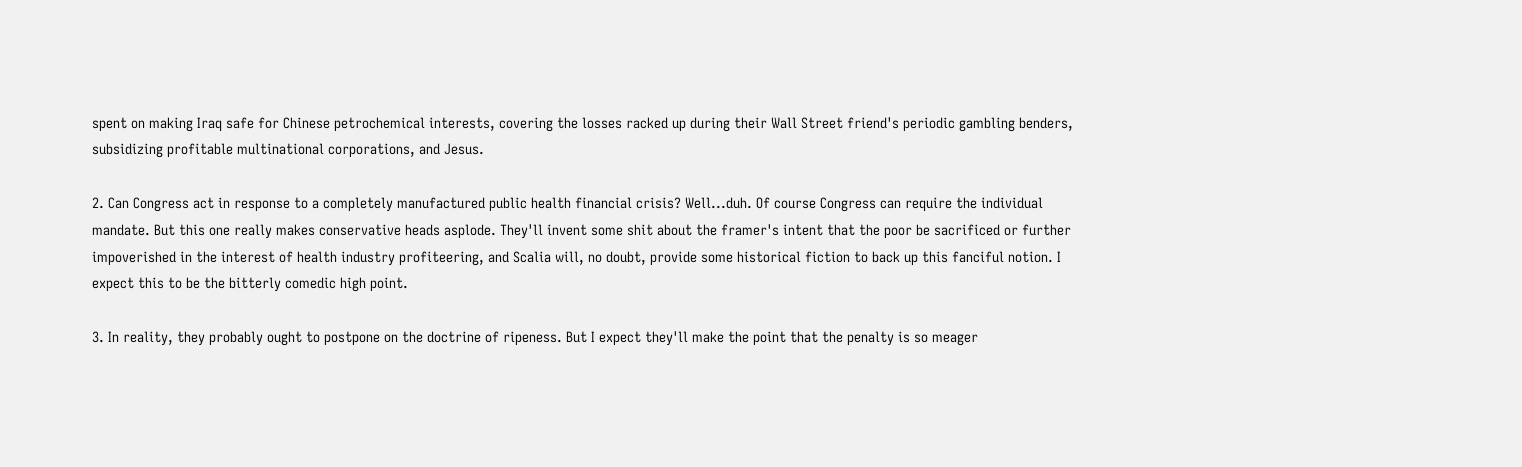spent on making Iraq safe for Chinese petrochemical interests, covering the losses racked up during their Wall Street friend's periodic gambling benders, subsidizing profitable multinational corporations, and Jesus.

2. Can Congress act in response to a completely manufactured public health financial crisis? Well...duh. Of course Congress can require the individual mandate. But this one really makes conservative heads asplode. They'll invent some shit about the framer's intent that the poor be sacrificed or further impoverished in the interest of health industry profiteering, and Scalia will, no doubt, provide some historical fiction to back up this fanciful notion. I expect this to be the bitterly comedic high point.

3. In reality, they probably ought to postpone on the doctrine of ripeness. But I expect they'll make the point that the penalty is so meager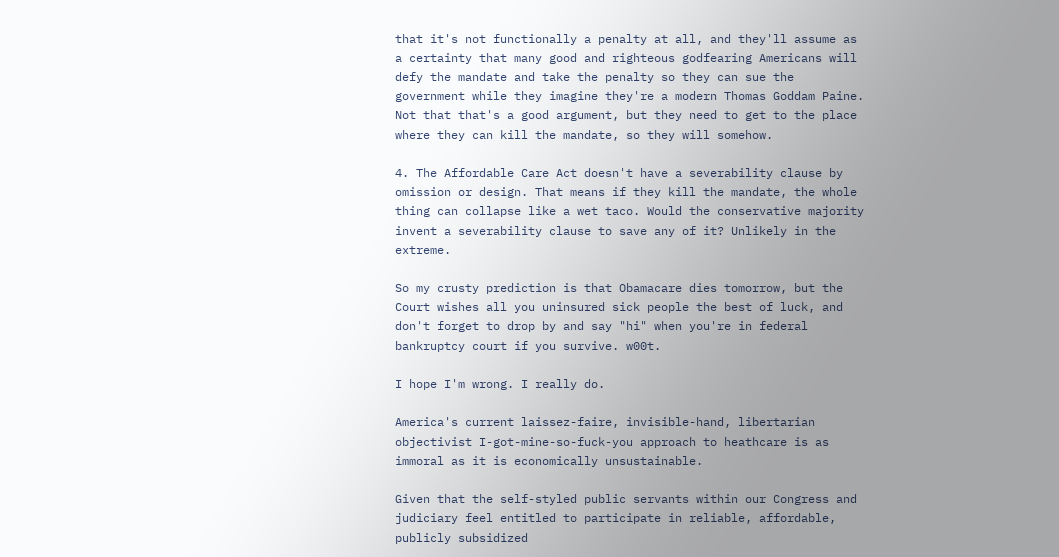that it's not functionally a penalty at all, and they'll assume as a certainty that many good and righteous godfearing Americans will defy the mandate and take the penalty so they can sue the government while they imagine they're a modern Thomas Goddam Paine. Not that that's a good argument, but they need to get to the place where they can kill the mandate, so they will somehow.

4. The Affordable Care Act doesn't have a severability clause by omission or design. That means if they kill the mandate, the whole thing can collapse like a wet taco. Would the conservative majority invent a severability clause to save any of it? Unlikely in the extreme.

So my crusty prediction is that Obamacare dies tomorrow, but the Court wishes all you uninsured sick people the best of luck, and don't forget to drop by and say "hi" when you're in federal bankruptcy court if you survive. w00t.

I hope I'm wrong. I really do.

America's current laissez-faire, invisible-hand, libertarian objectivist I-got-mine-so-fuck-you approach to heathcare is as immoral as it is economically unsustainable.

Given that the self-styled public servants within our Congress and judiciary feel entitled to participate in reliable, affordable, publicly subsidized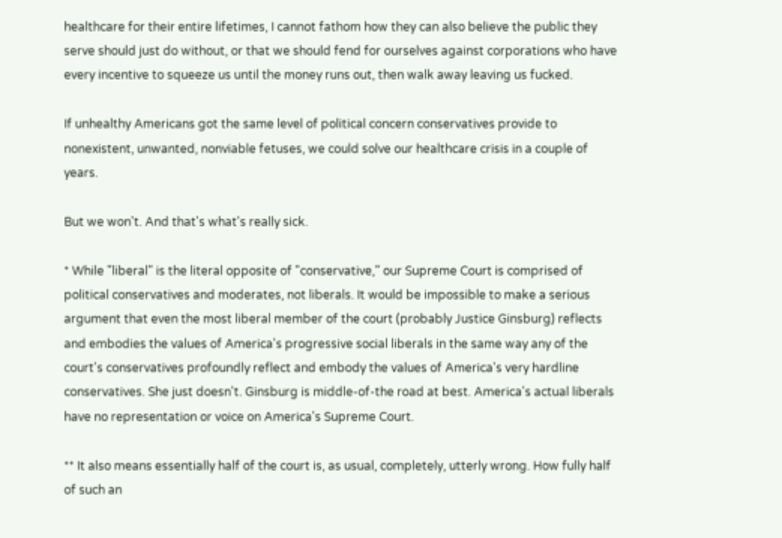healthcare for their entire lifetimes, I cannot fathom how they can also believe the public they serve should just do without, or that we should fend for ourselves against corporations who have every incentive to squeeze us until the money runs out, then walk away leaving us fucked.

If unhealthy Americans got the same level of political concern conservatives provide to nonexistent, unwanted, nonviable fetuses, we could solve our healthcare crisis in a couple of years.

But we won't. And that's what's really sick.

* While "liberal" is the literal opposite of "conservative," our Supreme Court is comprised of political conservatives and moderates, not liberals. It would be impossible to make a serious argument that even the most liberal member of the court (probably Justice Ginsburg) reflects and embodies the values of America's progressive social liberals in the same way any of the court's conservatives profoundly reflect and embody the values of America's very hardline conservatives. She just doesn't. Ginsburg is middle-of-the road at best. America's actual liberals have no representation or voice on America's Supreme Court.

** It also means essentially half of the court is, as usual, completely, utterly wrong. How fully half of such an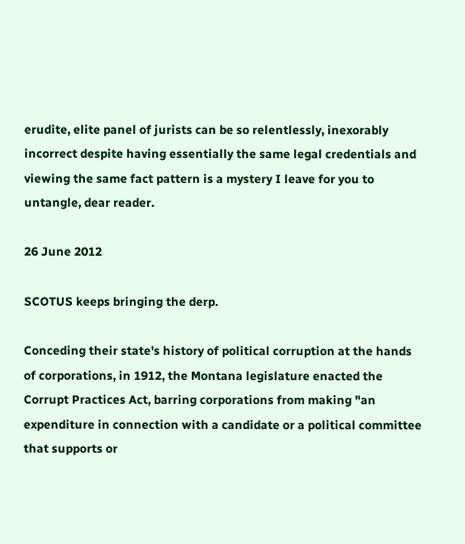erudite, elite panel of jurists can be so relentlessly, inexorably incorrect despite having essentially the same legal credentials and viewing the same fact pattern is a mystery I leave for you to untangle, dear reader.

26 June 2012

SCOTUS keeps bringing the derp.

Conceding their state's history of political corruption at the hands of corporations, in 1912, the Montana legislature enacted the Corrupt Practices Act, barring corporations from making "an expenditure in connection with a candidate or a political committee that supports or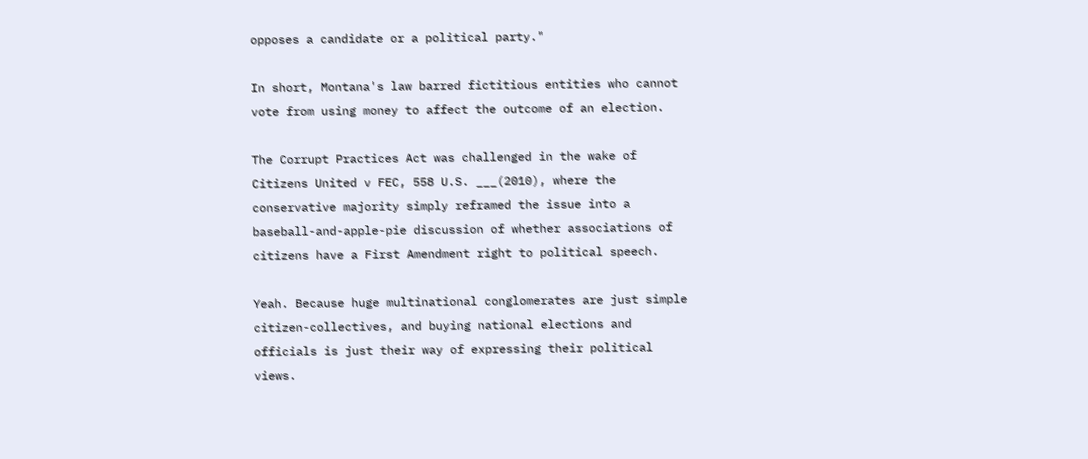opposes a candidate or a political party."

In short, Montana's law barred fictitious entities who cannot vote from using money to affect the outcome of an election.

The Corrupt Practices Act was challenged in the wake of Citizens United v FEC, 558 U.S. ___(2010), where the conservative majority simply reframed the issue into a baseball-and-apple-pie discussion of whether associations of citizens have a First Amendment right to political speech.

Yeah. Because huge multinational conglomerates are just simple citizen-collectives, and buying national elections and officials is just their way of expressing their political views.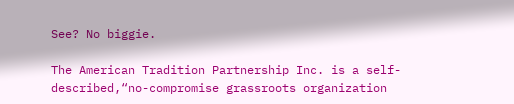See? No biggie.

The American Tradition Partnership Inc. is a self-described,“no-compromise grassroots organization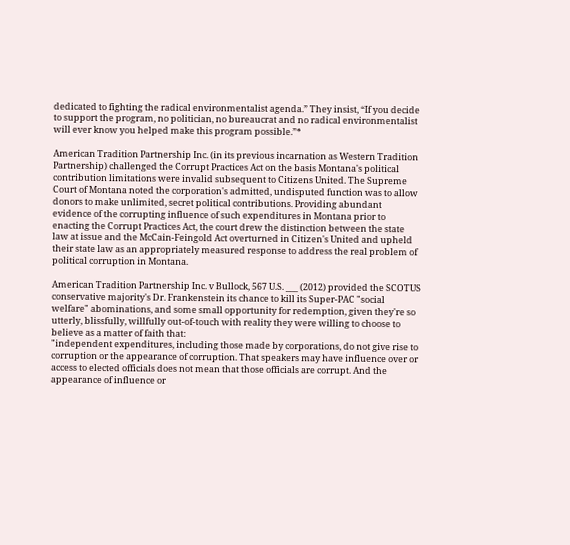dedicated to fighting the radical environmentalist agenda.” They insist, “If you decide to support the program, no politician, no bureaucrat and no radical environmentalist will ever know you helped make this program possible.”*

American Tradition Partnership Inc. (in its previous incarnation as Western Tradition Partnership) challenged the Corrupt Practices Act on the basis Montana's political contribution limitations were invalid subsequent to Citizens United. The Supreme Court of Montana noted the corporation's admitted, undisputed function was to allow donors to make unlimited, secret political contributions. Providing abundant evidence of the corrupting influence of such expenditures in Montana prior to enacting the Corrupt Practices Act, the court drew the distinction between the state law at issue and the McCain-Feingold Act overturned in Citizen's United and upheld their state law as an appropriately measured response to address the real problem of political corruption in Montana.

American Tradition Partnership Inc. v Bullock, 567 U.S. ___ (2012) provided the SCOTUS conservative majority's Dr. Frankenstein its chance to kill its Super-PAC "social welfare" abominations, and some small opportunity for redemption, given they're so utterly, blissfully, willfully out-of-touch with reality they were willing to choose to believe as a matter of faith that:
"independent expenditures, including those made by corporations, do not give rise to corruption or the appearance of corruption. That speakers may have influence over or access to elected officials does not mean that those officials are corrupt. And the appearance of influence or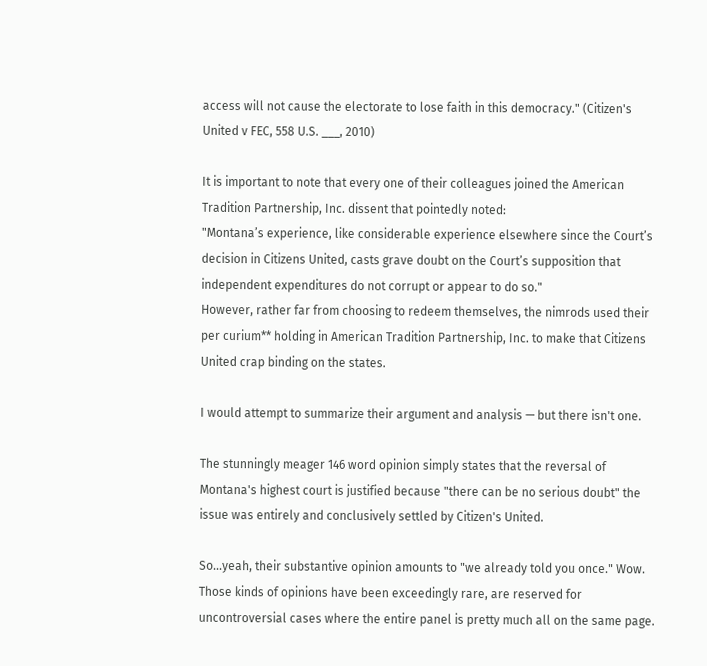access will not cause the electorate to lose faith in this democracy." (Citizen's United v FEC, 558 U.S. ___, 2010)

It is important to note that every one of their colleagues joined the American Tradition Partnership, Inc. dissent that pointedly noted:
"Montana’s experience, like considerable experience elsewhere since the Court’s decision in Citizens United, casts grave doubt on the Court’s supposition that independent expenditures do not corrupt or appear to do so."
However, rather far from choosing to redeem themselves, the nimrods used their per curium** holding in American Tradition Partnership, Inc. to make that Citizens United crap binding on the states.

I would attempt to summarize their argument and analysis — but there isn't one.

The stunningly meager 146 word opinion simply states that the reversal of Montana's highest court is justified because "there can be no serious doubt" the issue was entirely and conclusively settled by Citizen's United.

So...yeah, their substantive opinion amounts to "we already told you once." Wow. Those kinds of opinions have been exceedingly rare, are reserved for uncontroversial cases where the entire panel is pretty much all on the same page.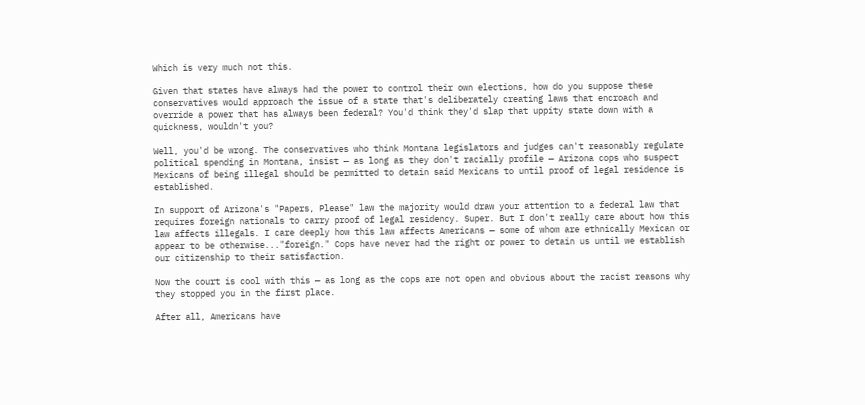Which is very much not this.

Given that states have always had the power to control their own elections, how do you suppose these conservatives would approach the issue of a state that's deliberately creating laws that encroach and override a power that has always been federal? You'd think they'd slap that uppity state down with a quickness, wouldn't you?

Well, you'd be wrong. The conservatives who think Montana legislators and judges can't reasonably regulate political spending in Montana, insist — as long as they don't racially profile — Arizona cops who suspect Mexicans of being illegal should be permitted to detain said Mexicans to until proof of legal residence is established.

In support of Arizona's "Papers, Please" law the majority would draw your attention to a federal law that requires foreign nationals to carry proof of legal residency. Super. But I don't really care about how this law affects illegals. I care deeply how this law affects Americans — some of whom are ethnically Mexican or appear to be otherwise..."foreign." Cops have never had the right or power to detain us until we establish our citizenship to their satisfaction.

Now the court is cool with this — as long as the cops are not open and obvious about the racist reasons why they stopped you in the first place.

After all, Americans have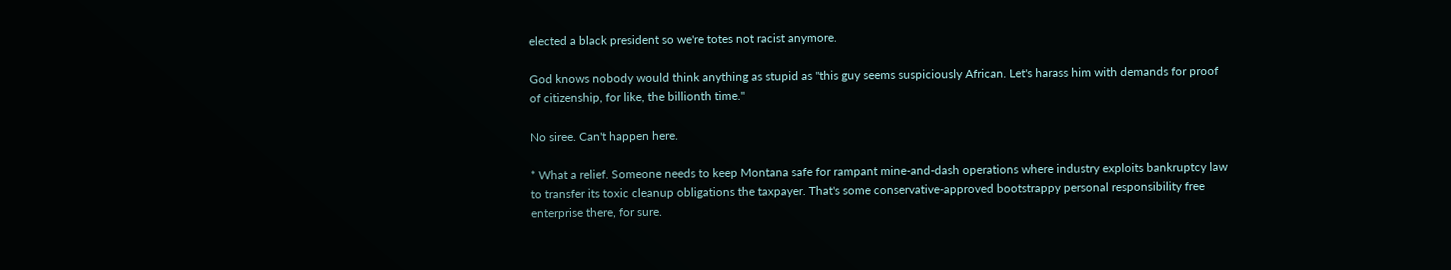elected a black president so we're totes not racist anymore.

God knows nobody would think anything as stupid as "this guy seems suspiciously African. Let's harass him with demands for proof of citizenship, for like, the billionth time."

No siree. Can't happen here.

* What a relief. Someone needs to keep Montana safe for rampant mine-and-dash operations where industry exploits bankruptcy law to transfer its toxic cleanup obligations the taxpayer. That's some conservative-approved bootstrappy personal responsibility free enterprise there, for sure.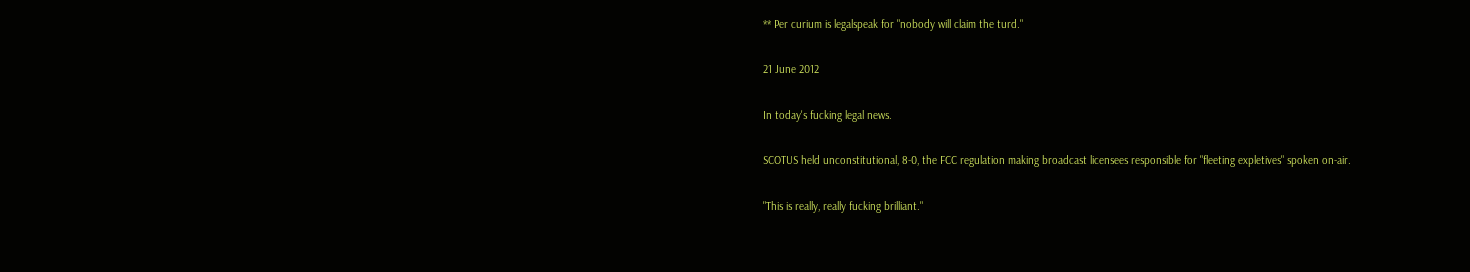** Per curium is legalspeak for "nobody will claim the turd."

21 June 2012

In today's fucking legal news.

SCOTUS held unconstitutional, 8-0, the FCC regulation making broadcast licensees responsible for "fleeting expletives" spoken on-air.

"This is really, really fucking brilliant."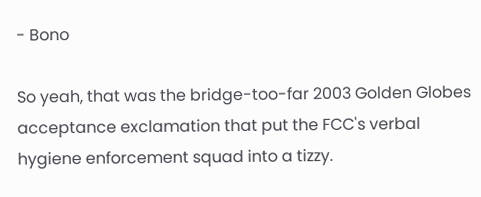- Bono

So yeah, that was the bridge-too-far 2003 Golden Globes acceptance exclamation that put the FCC's verbal hygiene enforcement squad into a tizzy.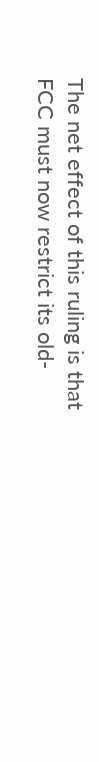The net effect of this ruling is that FCC must now restrict its old-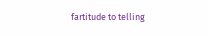fartitude to telling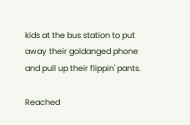kids at the bus station to put away their goldanged phone and pull up their flippin' pants.

Reached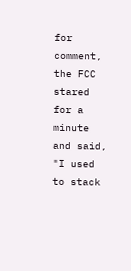for comment, the FCC stared for a minute and said, "I used to stack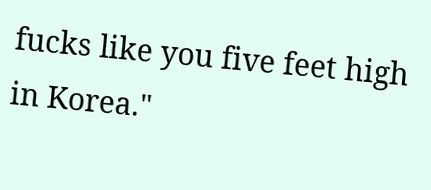fucks like you five feet high in Korea."